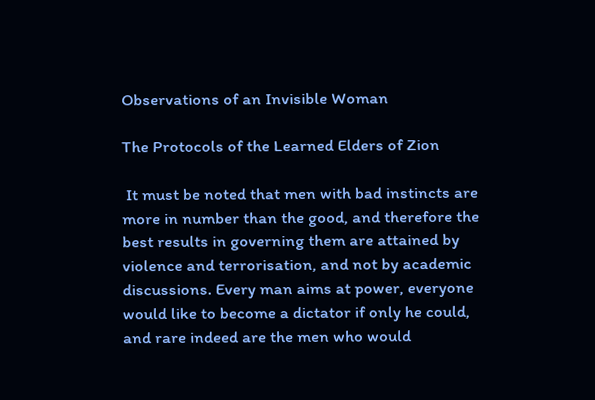Observations of an Invisible Woman

The Protocols of the Learned Elders of Zion

 It must be noted that men with bad instincts are more in number than the good, and therefore the best results in governing them are attained by violence and terrorisation, and not by academic discussions. Every man aims at power, everyone would like to become a dictator if only he could, and rare indeed are the men who would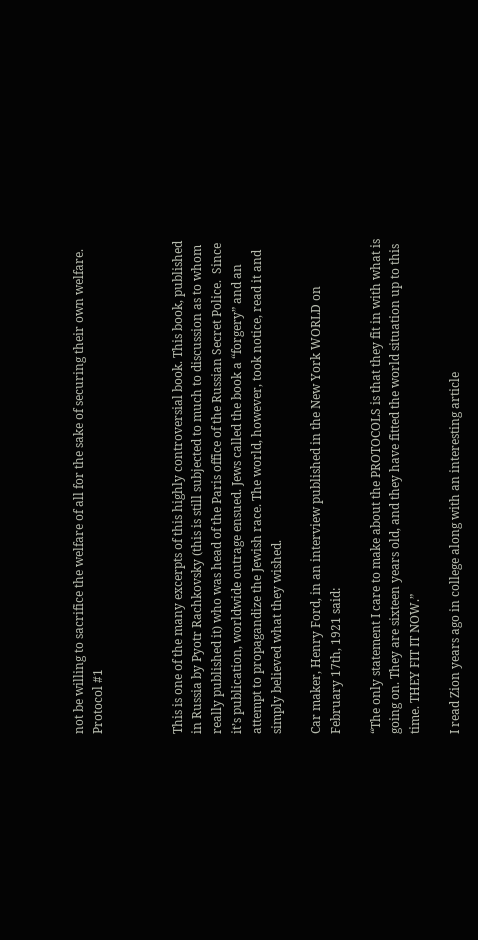not be willing to sacrifice the welfare of all for the sake of securing their own welfare.       Protocol #1



This is one of the many excerpts of this highly controversial book. This book, published in Russia by Pyotr Rachkovsky (this is still subjected to much to discussion as to whom really published it) who was head of the Paris office of the Russian Secret Police.  Since it’s publication, worldwide outrage ensued. Jews called the book a “forgery” and an attempt to propagandize the Jewish race. The world, however, took notice, read it and simply believed what they wished.

Car maker, Henry Ford, in an interview published in the New York WORLD on February 17th, 1921 said:

“The only statement I care to make about the PROTOCOLS is that they fit in with what is going on. They are sixteen years old, and they have fitted the world situation up to this time. THEY FIT IT NOW.”

I read Zion years ago in college along with an interesting article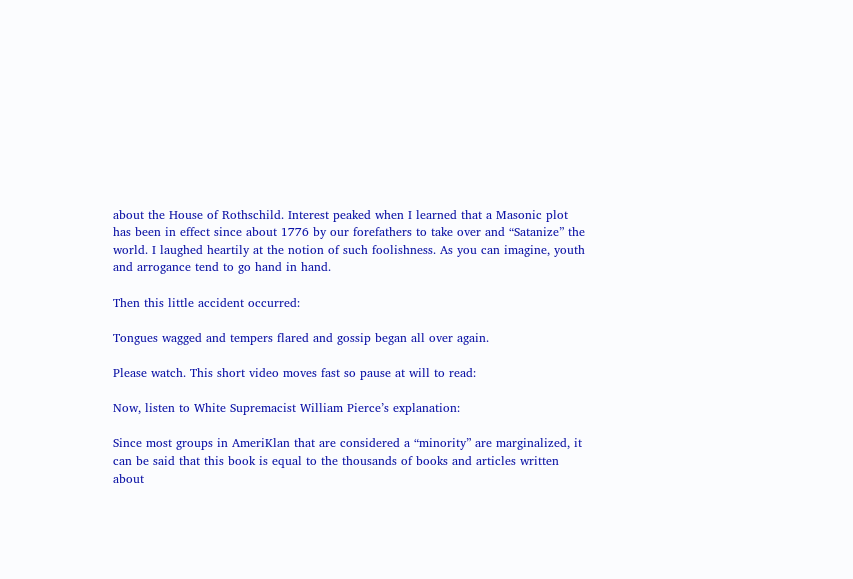about the House of Rothschild. Interest peaked when I learned that a Masonic plot has been in effect since about 1776 by our forefathers to take over and “Satanize” the world. I laughed heartily at the notion of such foolishness. As you can imagine, youth and arrogance tend to go hand in hand.

Then this little accident occurred:

Tongues wagged and tempers flared and gossip began all over again.

Please watch. This short video moves fast so pause at will to read:

Now, listen to White Supremacist William Pierce’s explanation:

Since most groups in AmeriKlan that are considered a “minority” are marginalized, it can be said that this book is equal to the thousands of books and articles written about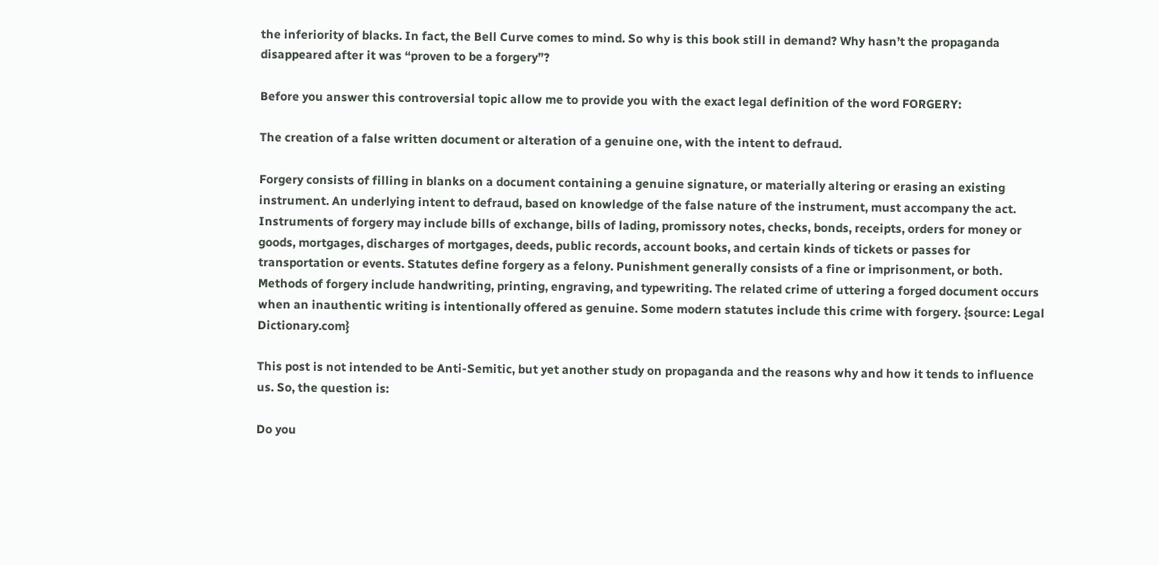the inferiority of blacks. In fact, the Bell Curve comes to mind. So why is this book still in demand? Why hasn’t the propaganda disappeared after it was “proven to be a forgery”?

Before you answer this controversial topic allow me to provide you with the exact legal definition of the word FORGERY:

The creation of a false written document or alteration of a genuine one, with the intent to defraud.

Forgery consists of filling in blanks on a document containing a genuine signature, or materially altering or erasing an existing instrument. An underlying intent to defraud, based on knowledge of the false nature of the instrument, must accompany the act. Instruments of forgery may include bills of exchange, bills of lading, promissory notes, checks, bonds, receipts, orders for money or goods, mortgages, discharges of mortgages, deeds, public records, account books, and certain kinds of tickets or passes for transportation or events. Statutes define forgery as a felony. Punishment generally consists of a fine or imprisonment, or both. Methods of forgery include handwriting, printing, engraving, and typewriting. The related crime of uttering a forged document occurs when an inauthentic writing is intentionally offered as genuine. Some modern statutes include this crime with forgery. {source: Legal Dictionary.com}

This post is not intended to be Anti-Semitic, but yet another study on propaganda and the reasons why and how it tends to influence us. So, the question is:

Do you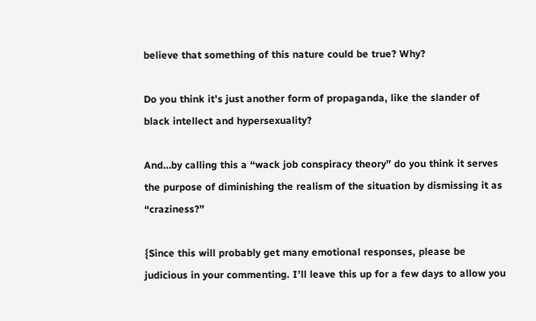believe that something of this nature could be true? Why?

Do you think it’s just another form of propaganda, like the slander of black intellect and hypersexuality?

And…by calling this a “wack job conspiracy theory” do you think it serves the purpose of diminishing the realism of the situation by dismissing it as “craziness?”

{Since this will probably get many emotional responses, please be judicious in your commenting. I’ll leave this up for a few days to allow you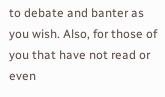to debate and banter as you wish. Also, for those of you that have not read or even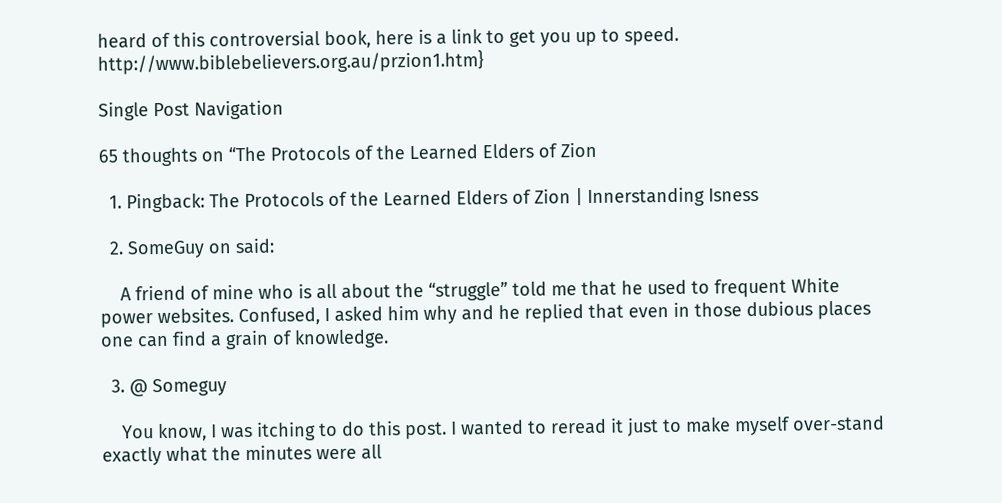heard of this controversial book, here is a link to get you up to speed. http://www.biblebelievers.org.au/przion1.htm}

Single Post Navigation

65 thoughts on “The Protocols of the Learned Elders of Zion

  1. Pingback: The Protocols of the Learned Elders of Zion | Innerstanding Isness

  2. SomeGuy on said:

    A friend of mine who is all about the “struggle” told me that he used to frequent White power websites. Confused, I asked him why and he replied that even in those dubious places one can find a grain of knowledge.

  3. @ Someguy

    You know, I was itching to do this post. I wanted to reread it just to make myself over-stand exactly what the minutes were all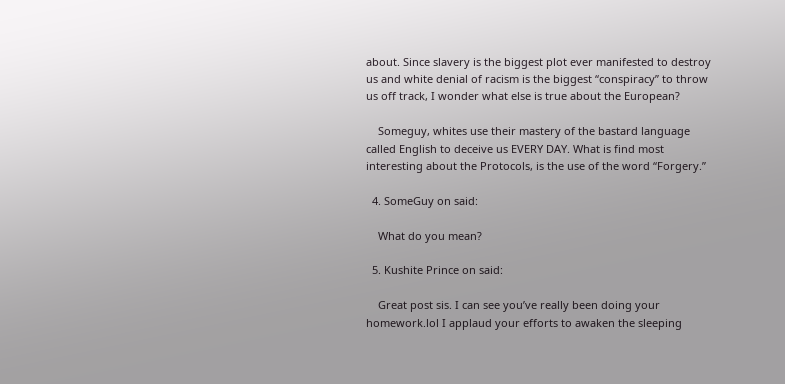about. Since slavery is the biggest plot ever manifested to destroy us and white denial of racism is the biggest “conspiracy” to throw us off track, I wonder what else is true about the European?

    Someguy, whites use their mastery of the bastard language called English to deceive us EVERY DAY. What is find most interesting about the Protocols, is the use of the word “Forgery.”

  4. SomeGuy on said:

    What do you mean?

  5. Kushite Prince on said:

    Great post sis. I can see you’ve really been doing your homework.lol I applaud your efforts to awaken the sleeping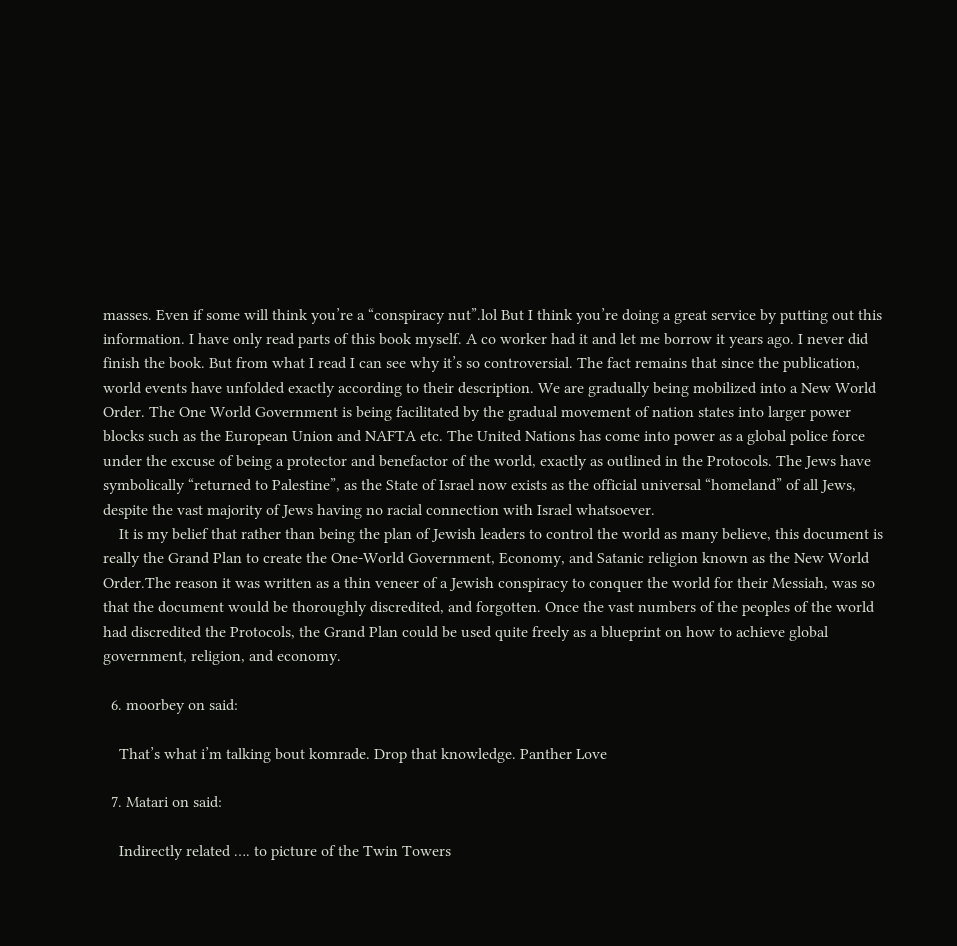masses. Even if some will think you’re a “conspiracy nut”.lol But I think you’re doing a great service by putting out this information. I have only read parts of this book myself. A co worker had it and let me borrow it years ago. I never did finish the book. But from what I read I can see why it’s so controversial. The fact remains that since the publication, world events have unfolded exactly according to their description. We are gradually being mobilized into a New World Order. The One World Government is being facilitated by the gradual movement of nation states into larger power blocks such as the European Union and NAFTA etc. The United Nations has come into power as a global police force under the excuse of being a protector and benefactor of the world, exactly as outlined in the Protocols. The Jews have symbolically “returned to Palestine”, as the State of Israel now exists as the official universal “homeland” of all Jews, despite the vast majority of Jews having no racial connection with Israel whatsoever.
    It is my belief that rather than being the plan of Jewish leaders to control the world as many believe, this document is really the Grand Plan to create the One-World Government, Economy, and Satanic religion known as the New World Order.The reason it was written as a thin veneer of a Jewish conspiracy to conquer the world for their Messiah, was so that the document would be thoroughly discredited, and forgotten. Once the vast numbers of the peoples of the world had discredited the Protocols, the Grand Plan could be used quite freely as a blueprint on how to achieve global government, religion, and economy.

  6. moorbey on said:

    That’s what i’m talking bout komrade. Drop that knowledge. Panther Love

  7. Matari on said:

    Indirectly related …. to picture of the Twin Towers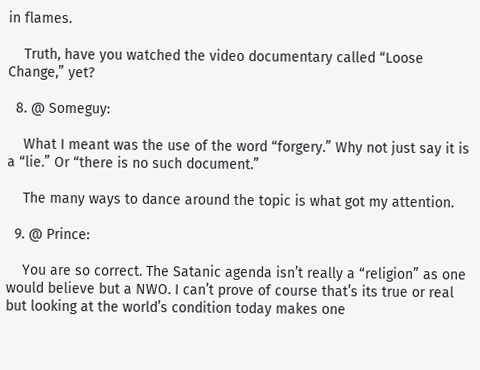in flames.

    Truth, have you watched the video documentary called “Loose Change,” yet?

  8. @ Someguy:

    What I meant was the use of the word “forgery.” Why not just say it is a “lie.” Or “there is no such document.”

    The many ways to dance around the topic is what got my attention.

  9. @ Prince:

    You are so correct. The Satanic agenda isn’t really a “religion” as one would believe but a NWO. I can’t prove of course that’s its true or real but looking at the world’s condition today makes one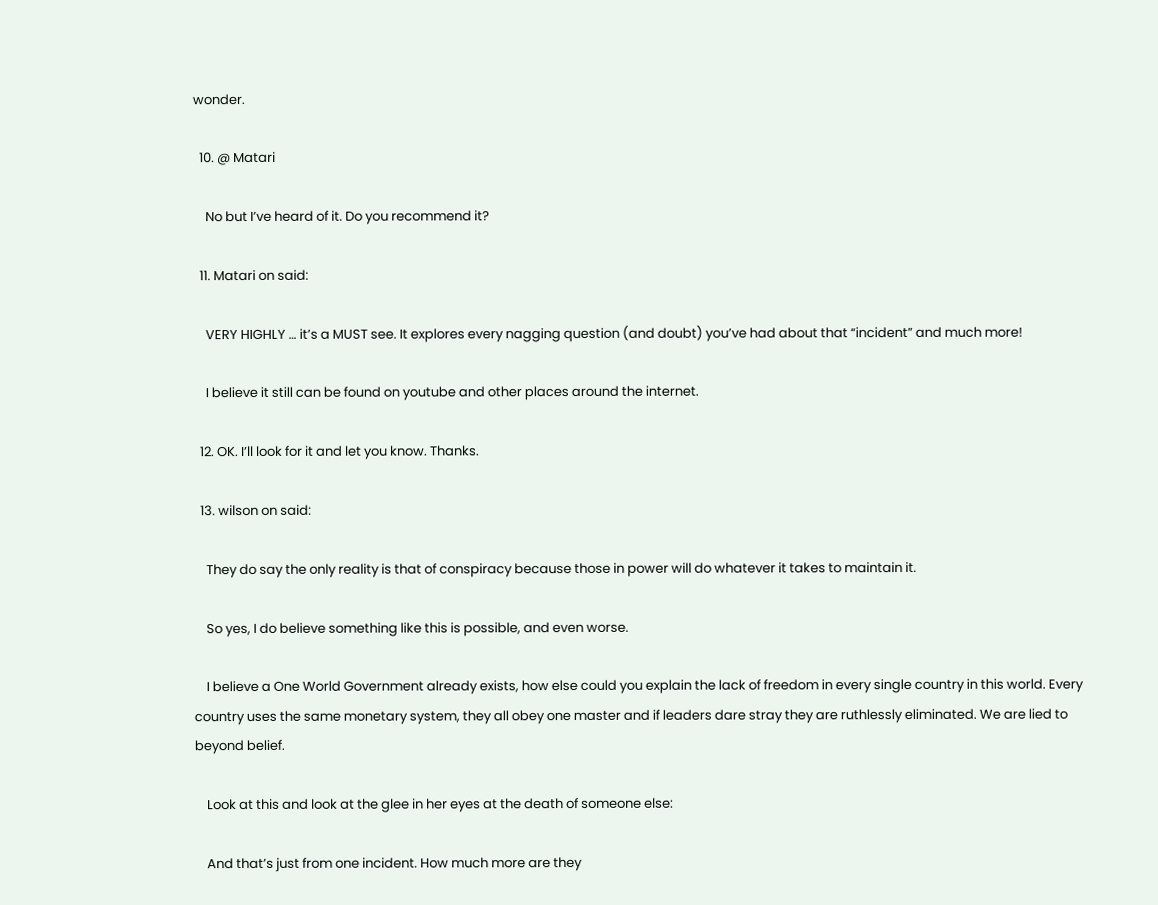wonder.

  10. @ Matari

    No but I’ve heard of it. Do you recommend it?

  11. Matari on said:

    VERY HIGHLY … it’s a MUST see. It explores every nagging question (and doubt) you’ve had about that “incident” and much more!

    I believe it still can be found on youtube and other places around the internet.

  12. OK. I’ll look for it and let you know. Thanks.

  13. wilson on said:

    They do say the only reality is that of conspiracy because those in power will do whatever it takes to maintain it.

    So yes, I do believe something like this is possible, and even worse.

    I believe a One World Government already exists, how else could you explain the lack of freedom in every single country in this world. Every country uses the same monetary system, they all obey one master and if leaders dare stray they are ruthlessly eliminated. We are lied to beyond belief.

    Look at this and look at the glee in her eyes at the death of someone else:

    And that’s just from one incident. How much more are they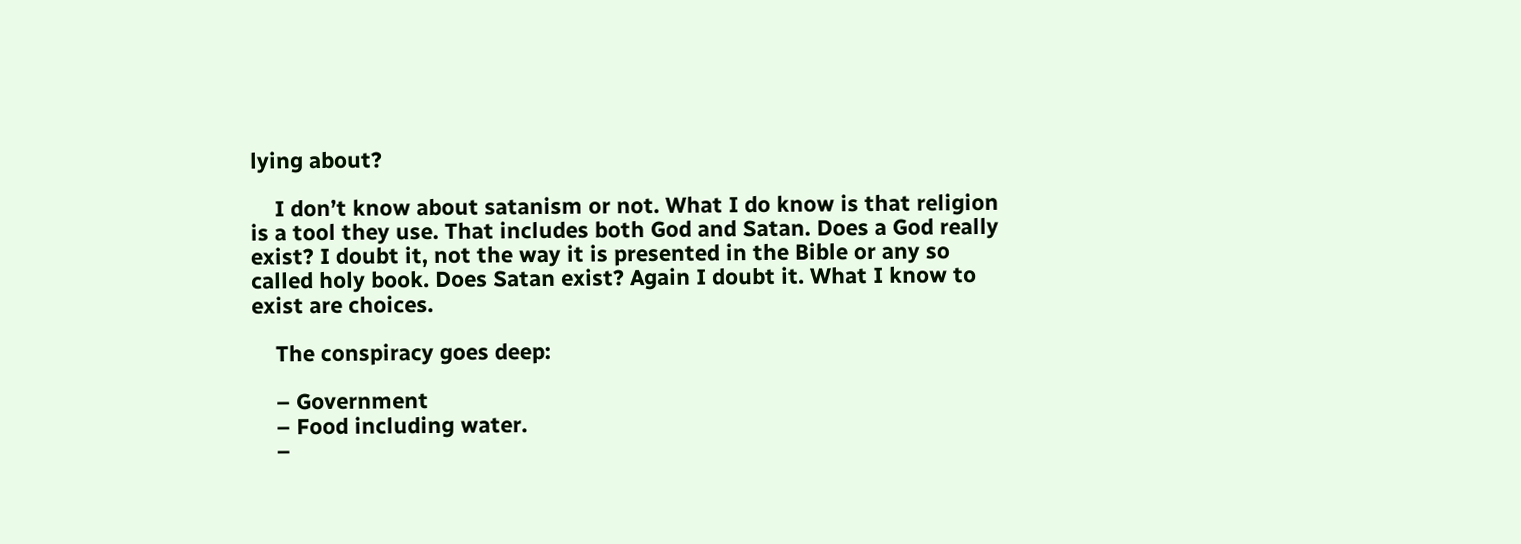lying about?

    I don’t know about satanism or not. What I do know is that religion is a tool they use. That includes both God and Satan. Does a God really exist? I doubt it, not the way it is presented in the Bible or any so called holy book. Does Satan exist? Again I doubt it. What I know to exist are choices.

    The conspiracy goes deep:

    – Government
    – Food including water.
    –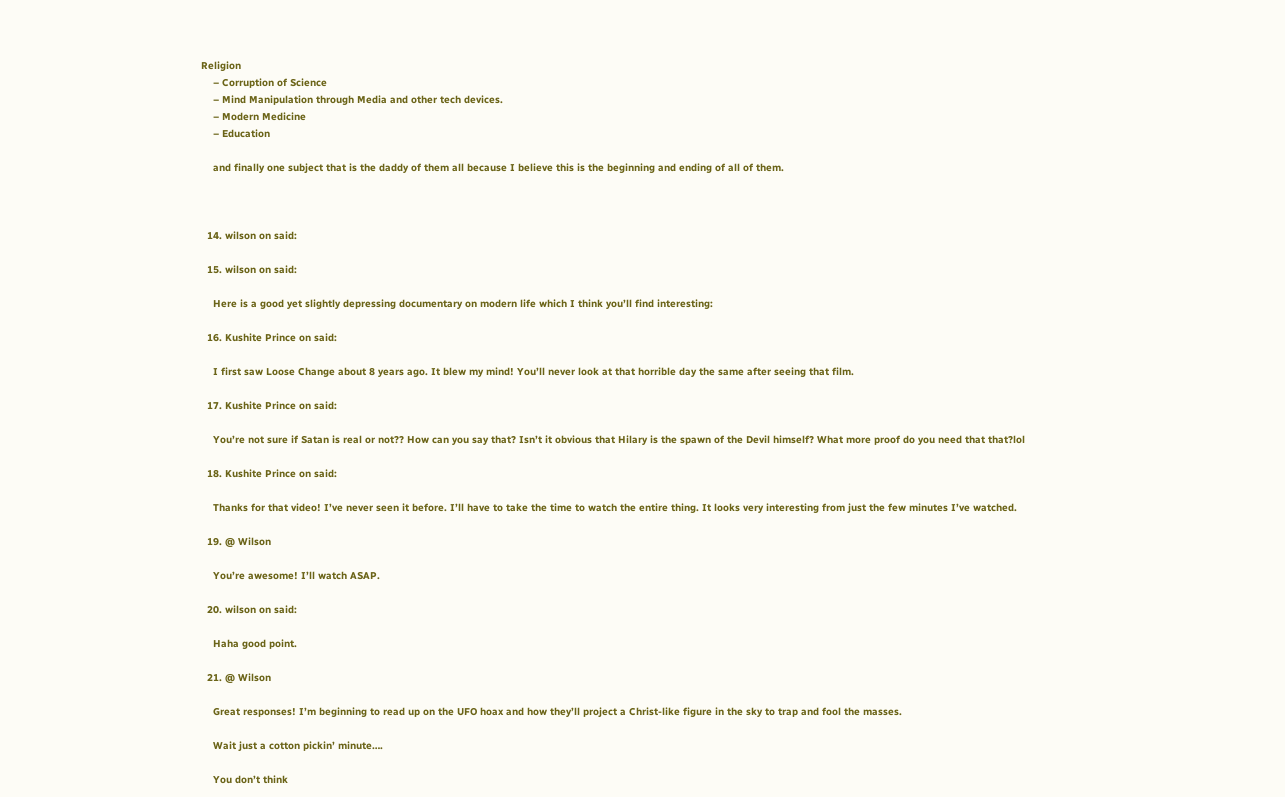Religion
    – Corruption of Science
    – Mind Manipulation through Media and other tech devices.
    – Modern Medicine
    – Education

    and finally one subject that is the daddy of them all because I believe this is the beginning and ending of all of them.



  14. wilson on said:

  15. wilson on said:

    Here is a good yet slightly depressing documentary on modern life which I think you’ll find interesting:

  16. Kushite Prince on said:

    I first saw Loose Change about 8 years ago. It blew my mind! You’ll never look at that horrible day the same after seeing that film.

  17. Kushite Prince on said:

    You’re not sure if Satan is real or not?? How can you say that? Isn’t it obvious that Hilary is the spawn of the Devil himself? What more proof do you need that that?lol

  18. Kushite Prince on said:

    Thanks for that video! I’ve never seen it before. I’ll have to take the time to watch the entire thing. It looks very interesting from just the few minutes I’ve watched.

  19. @ Wilson

    You’re awesome! I’ll watch ASAP.

  20. wilson on said:

    Haha good point.

  21. @ Wilson

    Great responses! I’m beginning to read up on the UFO hoax and how they’ll project a Christ-like figure in the sky to trap and fool the masses.

    Wait just a cotton pickin’ minute….

    You don’t think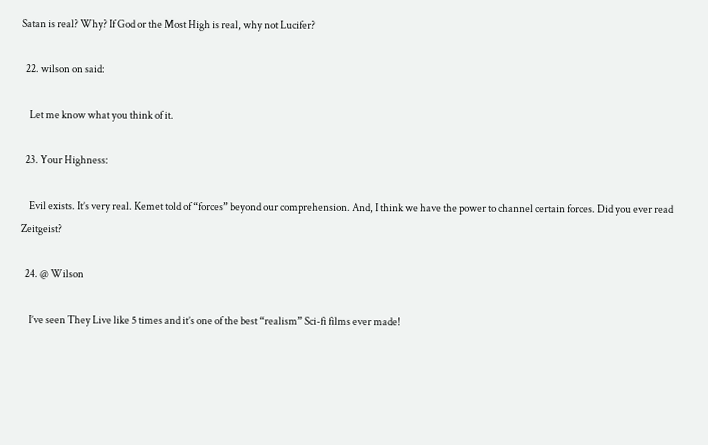Satan is real? Why? If God or the Most High is real, why not Lucifer?

  22. wilson on said:

    Let me know what you think of it.

  23. Your Highness:

    Evil exists. It’s very real. Kemet told of “forces” beyond our comprehension. And, I think we have the power to channel certain forces. Did you ever read Zeitgeist?

  24. @ Wilson

    I’ve seen They Live like 5 times and it’s one of the best “realism” Sci-fi films ever made!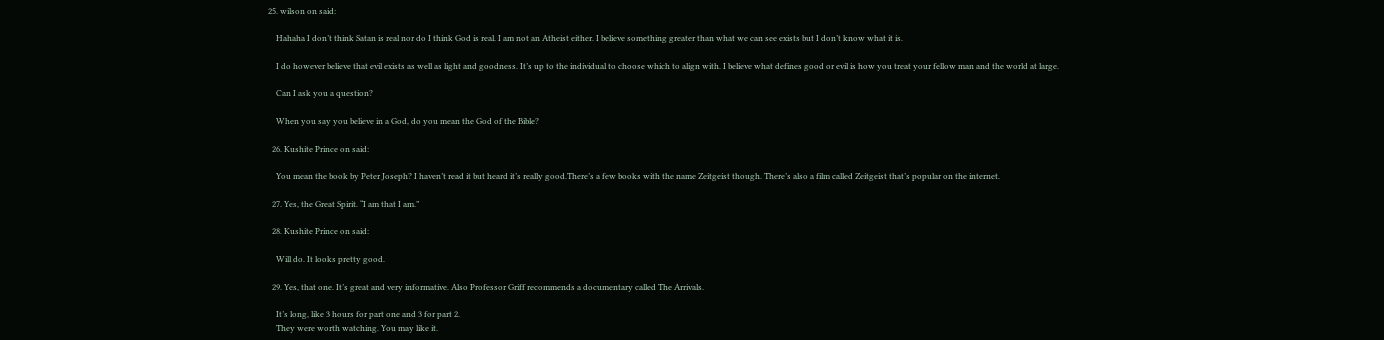25. wilson on said:

    Hahaha I don’t think Satan is real nor do I think God is real. I am not an Atheist either. I believe something greater than what we can see exists but I don’t know what it is.

    I do however believe that evil exists as well as light and goodness. It’s up to the individual to choose which to align with. I believe what defines good or evil is how you treat your fellow man and the world at large.

    Can I ask you a question?

    When you say you believe in a God, do you mean the God of the Bible?

  26. Kushite Prince on said:

    You mean the book by Peter Joseph? I haven’t read it but heard it’s really good.There’s a few books with the name Zeitgeist though. There’s also a film called Zeitgeist that’s popular on the internet.

  27. Yes, the Great Spirit. “I am that I am.”

  28. Kushite Prince on said:

    Will do. It looks pretty good.

  29. Yes, that one. It’s great and very informative. Also Professor Griff recommends a documentary called The Arrivals.

    It’s long, like 3 hours for part one and 3 for part 2.
    They were worth watching. You may like it.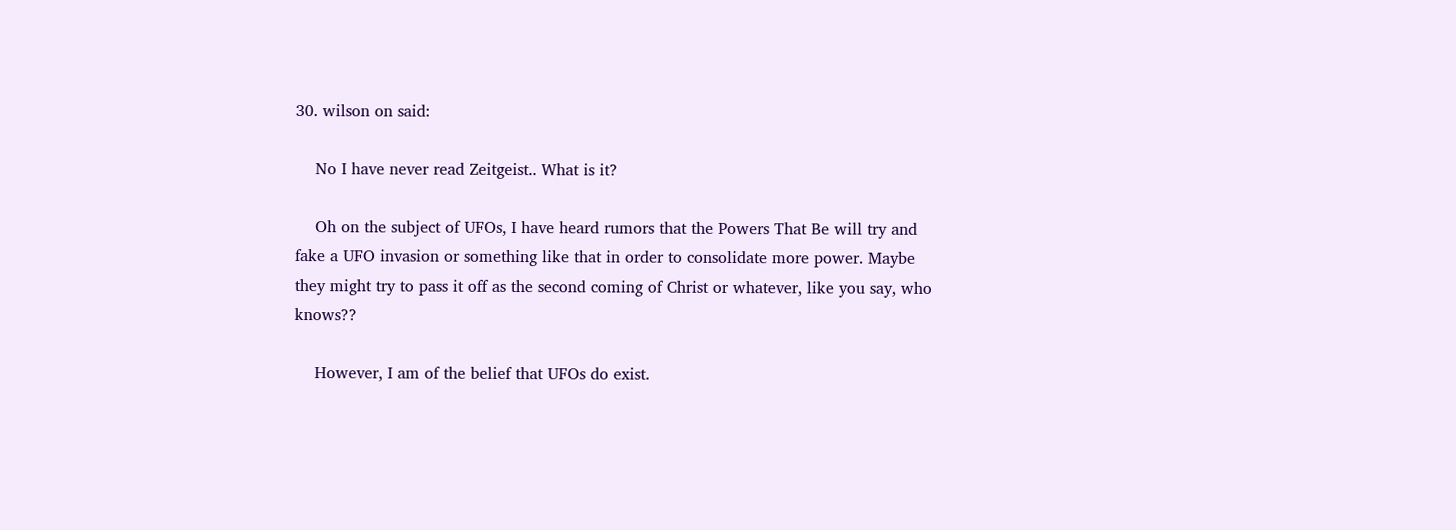30. wilson on said:

    No I have never read Zeitgeist.. What is it?

    Oh on the subject of UFOs, I have heard rumors that the Powers That Be will try and fake a UFO invasion or something like that in order to consolidate more power. Maybe they might try to pass it off as the second coming of Christ or whatever, like you say, who knows??

    However, I am of the belief that UFOs do exist.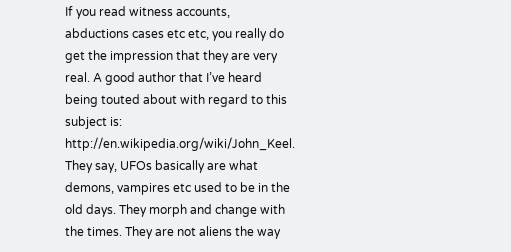If you read witness accounts, abductions cases etc etc, you really do get the impression that they are very real. A good author that I’ve heard being touted about with regard to this subject is: http://en.wikipedia.org/wiki/John_Keel. They say, UFOs basically are what demons, vampires etc used to be in the old days. They morph and change with the times. They are not aliens the way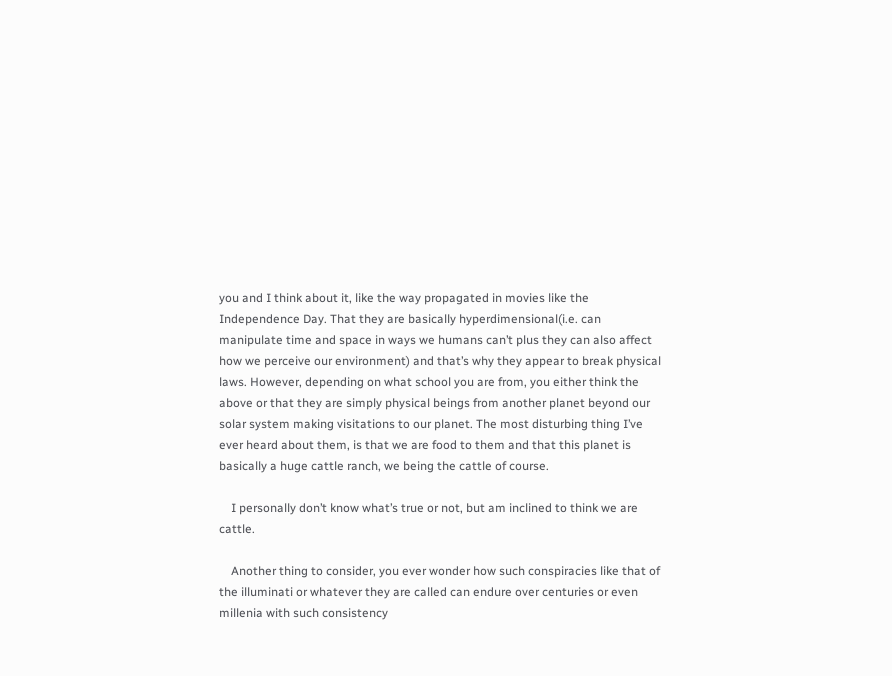you and I think about it, like the way propagated in movies like the Independence Day. That they are basically hyperdimensional(i.e. can manipulate time and space in ways we humans can’t plus they can also affect how we perceive our environment) and that’s why they appear to break physical laws. However, depending on what school you are from, you either think the above or that they are simply physical beings from another planet beyond our solar system making visitations to our planet. The most disturbing thing I’ve ever heard about them, is that we are food to them and that this planet is basically a huge cattle ranch, we being the cattle of course.

    I personally don’t know what’s true or not, but am inclined to think we are cattle.

    Another thing to consider, you ever wonder how such conspiracies like that of the illuminati or whatever they are called can endure over centuries or even millenia with such consistency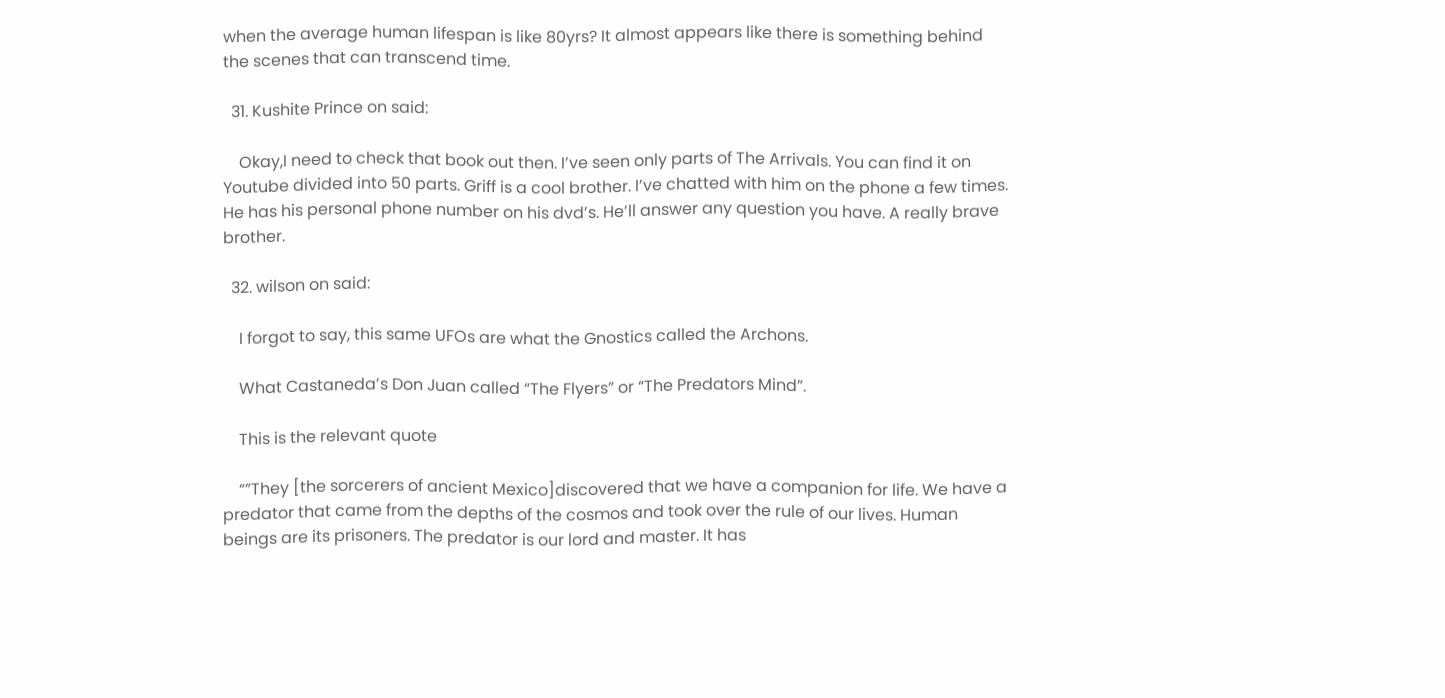when the average human lifespan is like 80yrs? It almost appears like there is something behind the scenes that can transcend time.

  31. Kushite Prince on said:

    Okay,I need to check that book out then. I’ve seen only parts of The Arrivals. You can find it on Youtube divided into 50 parts. Griff is a cool brother. I’ve chatted with him on the phone a few times. He has his personal phone number on his dvd’s. He’ll answer any question you have. A really brave brother.

  32. wilson on said:

    I forgot to say, this same UFOs are what the Gnostics called the Archons.

    What Castaneda’s Don Juan called “The Flyers” or “The Predators Mind”.

    This is the relevant quote

    “”They [the sorcerers of ancient Mexico]discovered that we have a companion for life. We have a predator that came from the depths of the cosmos and took over the rule of our lives. Human beings are its prisoners. The predator is our lord and master. It has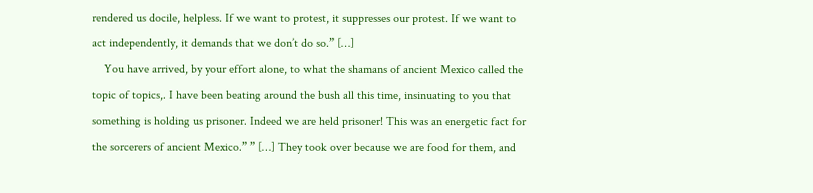rendered us docile, helpless. If we want to protest, it suppresses our protest. If we want to act independently, it demands that we don’t do so.” […]
    You have arrived, by your effort alone, to what the shamans of ancient Mexico called the topic of topics,. I have been beating around the bush all this time, insinuating to you that something is holding us prisoner. Indeed we are held prisoner! This was an energetic fact for the sorcerers of ancient Mexico.” ” […] They took over because we are food for them, and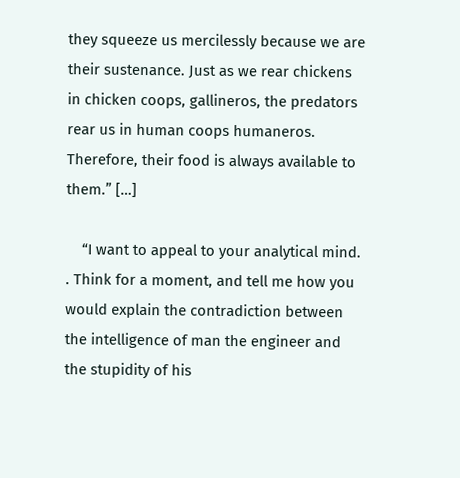they squeeze us mercilessly because we are their sustenance. Just as we rear chickens in chicken coops, gallineros, the predators rear us in human coops humaneros. Therefore, their food is always available to them.” […]

    “I want to appeal to your analytical mind. . Think for a moment, and tell me how you would explain the contradiction between the intelligence of man the engineer and the stupidity of his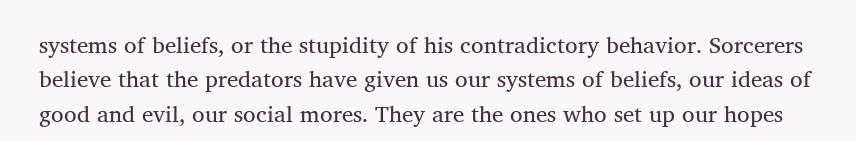systems of beliefs, or the stupidity of his contradictory behavior. Sorcerers believe that the predators have given us our systems of beliefs, our ideas of good and evil, our social mores. They are the ones who set up our hopes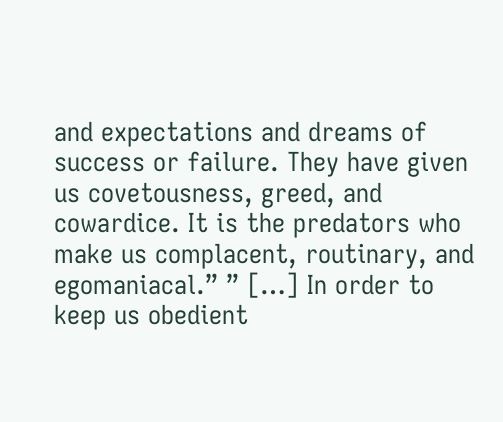and expectations and dreams of success or failure. They have given us covetousness, greed, and cowardice. It is the predators who make us complacent, routinary, and egomaniacal.” ” […] In order to keep us obedient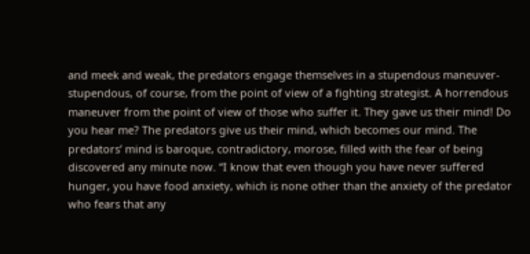and meek and weak, the predators engage themselves in a stupendous maneuver-stupendous, of course, from the point of view of a fighting strategist. A horrendous maneuver from the point of view of those who suffer it. They gave us their mind! Do you hear me? The predators give us their mind, which becomes our mind. The predators’ mind is baroque, contradictory, morose, filled with the fear of being discovered any minute now. “I know that even though you have never suffered hunger, you have food anxiety, which is none other than the anxiety of the predator who fears that any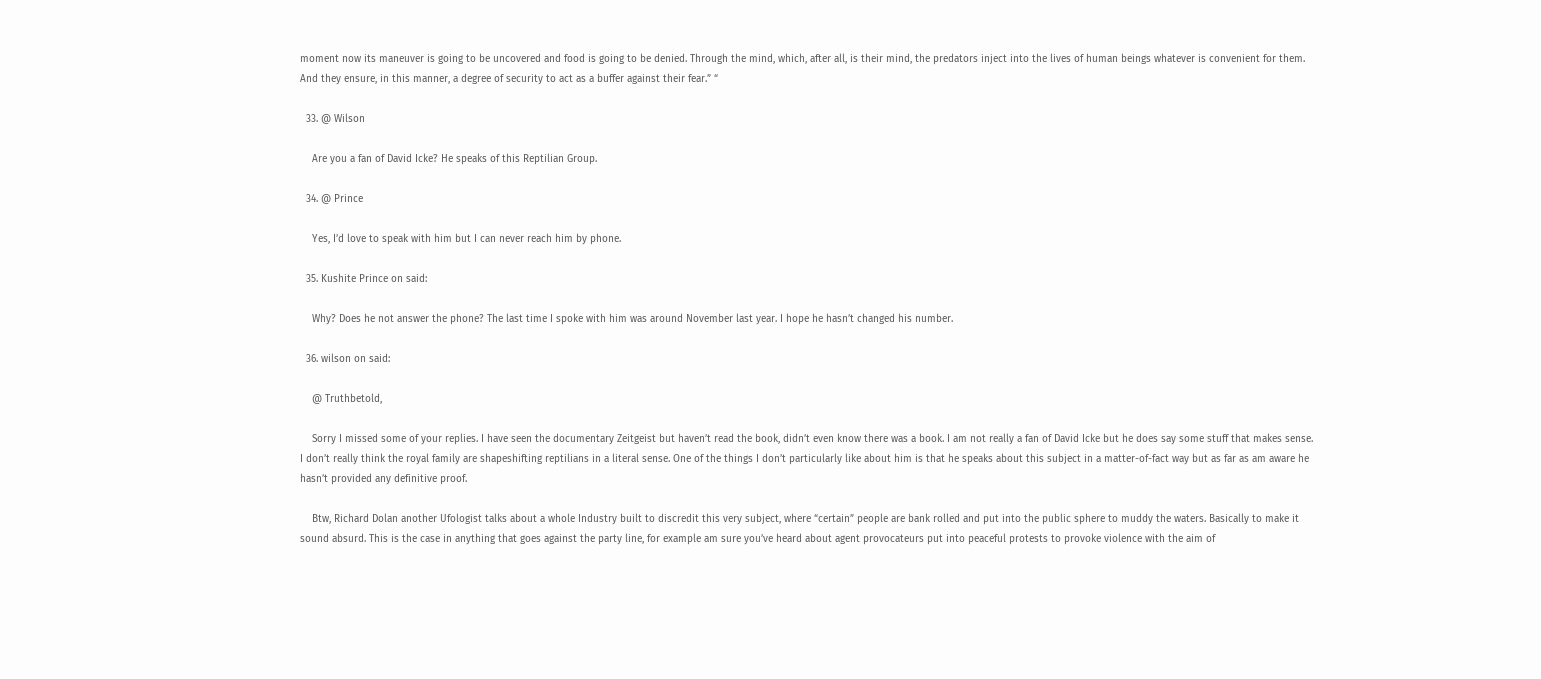moment now its maneuver is going to be uncovered and food is going to be denied. Through the mind, which, after all, is their mind, the predators inject into the lives of human beings whatever is convenient for them. And they ensure, in this manner, a degree of security to act as a buffer against their fear.” “

  33. @ Wilson

    Are you a fan of David Icke? He speaks of this Reptilian Group.

  34. @ Prince

    Yes, I’d love to speak with him but I can never reach him by phone.

  35. Kushite Prince on said:

    Why? Does he not answer the phone? The last time I spoke with him was around November last year. I hope he hasn’t changed his number.

  36. wilson on said:

    @ Truthbetold,

    Sorry I missed some of your replies. I have seen the documentary Zeitgeist but haven’t read the book, didn’t even know there was a book. I am not really a fan of David Icke but he does say some stuff that makes sense. I don’t really think the royal family are shapeshifting reptilians in a literal sense. One of the things I don’t particularly like about him is that he speaks about this subject in a matter-of-fact way but as far as am aware he hasn’t provided any definitive proof.

    Btw, Richard Dolan another Ufologist talks about a whole Industry built to discredit this very subject, where “certain” people are bank rolled and put into the public sphere to muddy the waters. Basically to make it sound absurd. This is the case in anything that goes against the party line, for example am sure you’ve heard about agent provocateurs put into peaceful protests to provoke violence with the aim of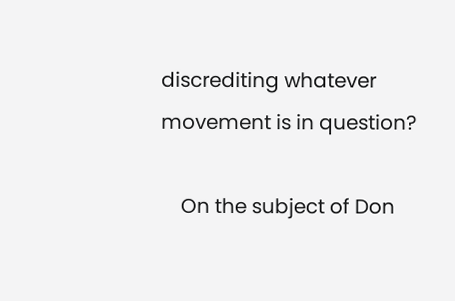discrediting whatever movement is in question?

    On the subject of Don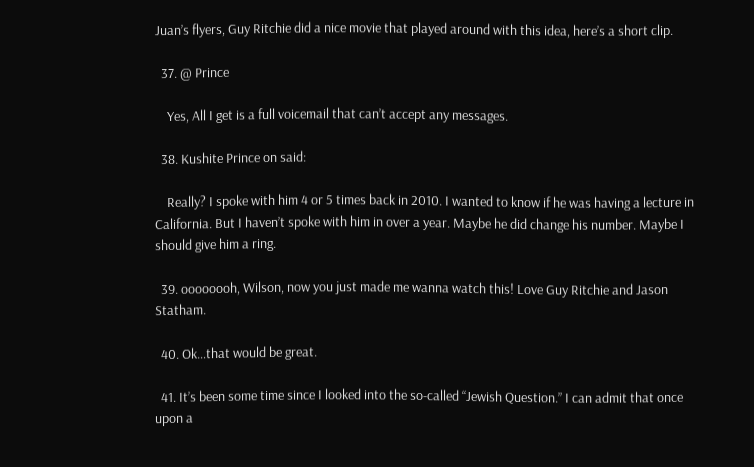Juan’s flyers, Guy Ritchie did a nice movie that played around with this idea, here’s a short clip.

  37. @ Prince

    Yes, All I get is a full voicemail that can’t accept any messages.

  38. Kushite Prince on said:

    Really? I spoke with him 4 or 5 times back in 2010. I wanted to know if he was having a lecture in California. But I haven’t spoke with him in over a year. Maybe he did change his number. Maybe I should give him a ring.

  39. oooooooh, Wilson, now you just made me wanna watch this! Love Guy Ritchie and Jason Statham.

  40. Ok…that would be great.

  41. It’s been some time since I looked into the so-called “Jewish Question.” I can admit that once upon a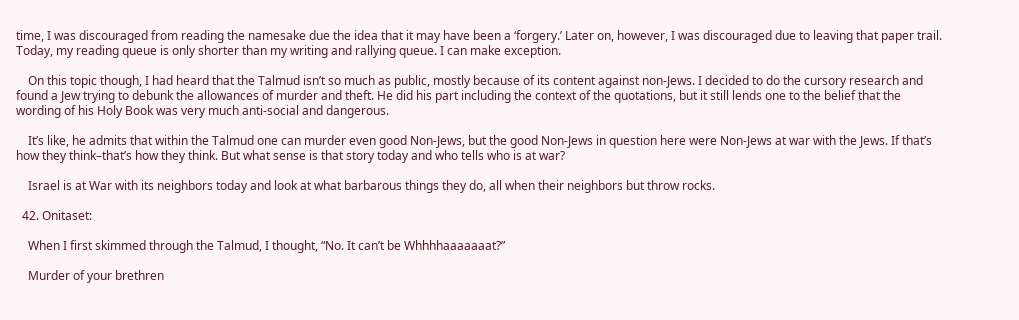time, I was discouraged from reading the namesake due the idea that it may have been a ‘forgery.’ Later on, however, I was discouraged due to leaving that paper trail. Today, my reading queue is only shorter than my writing and rallying queue. I can make exception.

    On this topic though, I had heard that the Talmud isn’t so much as public, mostly because of its content against non-Jews. I decided to do the cursory research and found a Jew trying to debunk the allowances of murder and theft. He did his part including the context of the quotations, but it still lends one to the belief that the wording of his Holy Book was very much anti-social and dangerous.

    It’s like, he admits that within the Talmud one can murder even good Non-Jews, but the good Non-Jews in question here were Non-Jews at war with the Jews. If that’s how they think–that’s how they think. But what sense is that story today and who tells who is at war?

    Israel is at War with its neighbors today and look at what barbarous things they do, all when their neighbors but throw rocks.

  42. Onitaset:

    When I first skimmed through the Talmud, I thought, “No. It can’t be Whhhhaaaaaaat?”

    Murder of your brethren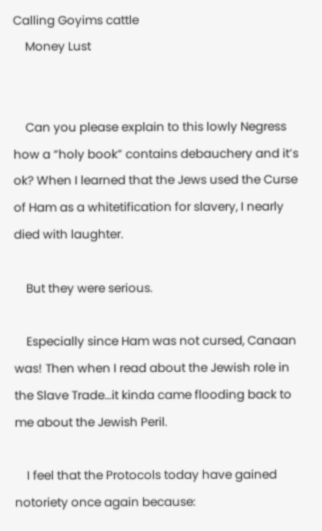Calling Goyims cattle
    Money Lust


    Can you please explain to this lowly Negress how a “holy book” contains debauchery and it’s ok? When I learned that the Jews used the Curse of Ham as a whitetification for slavery, I nearly died with laughter.

    But they were serious.

    Especially since Ham was not cursed, Canaan was! Then when I read about the Jewish role in the Slave Trade…it kinda came flooding back to me about the Jewish Peril.

    I feel that the Protocols today have gained notoriety once again because: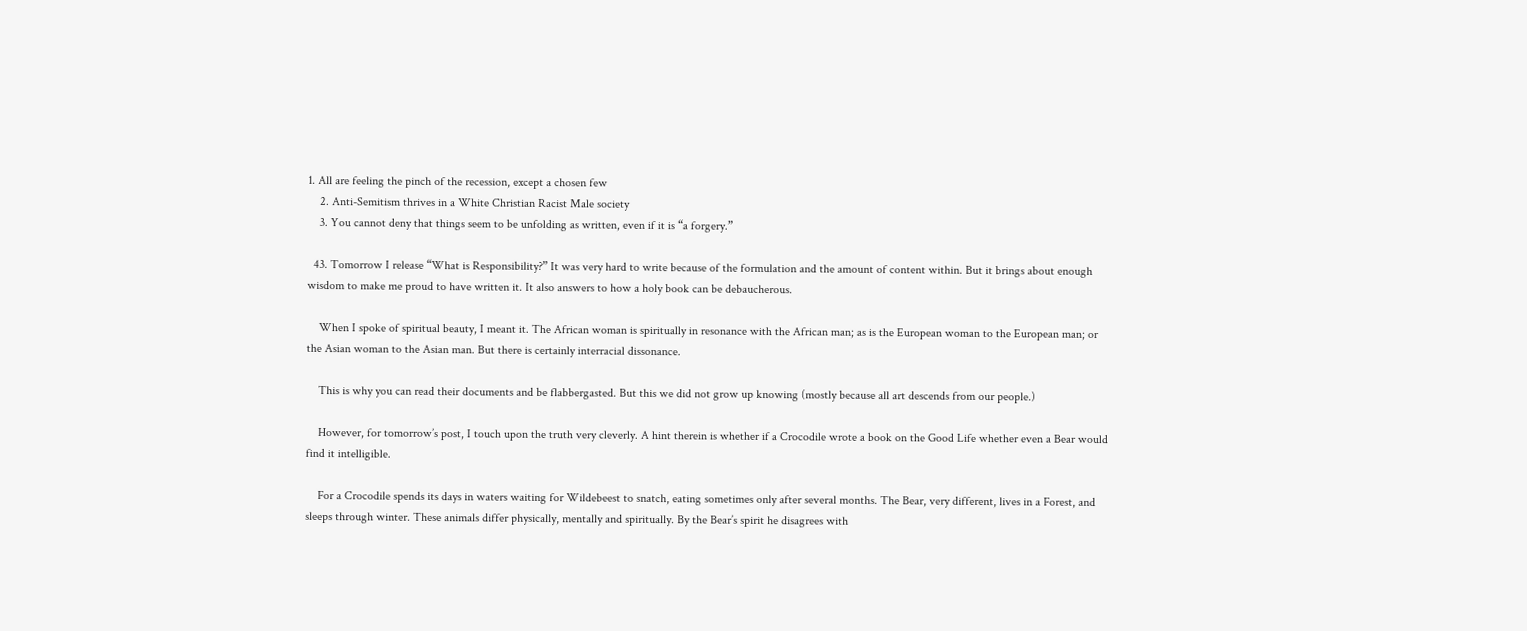1. All are feeling the pinch of the recession, except a chosen few
    2. Anti-Semitism thrives in a White Christian Racist Male society
    3. You cannot deny that things seem to be unfolding as written, even if it is “a forgery.”

  43. Tomorrow I release “What is Responsibility?” It was very hard to write because of the formulation and the amount of content within. But it brings about enough wisdom to make me proud to have written it. It also answers to how a holy book can be debaucherous.

    When I spoke of spiritual beauty, I meant it. The African woman is spiritually in resonance with the African man; as is the European woman to the European man; or the Asian woman to the Asian man. But there is certainly interracial dissonance.

    This is why you can read their documents and be flabbergasted. But this we did not grow up knowing (mostly because all art descends from our people.)

    However, for tomorrow’s post, I touch upon the truth very cleverly. A hint therein is whether if a Crocodile wrote a book on the Good Life whether even a Bear would find it intelligible.

    For a Crocodile spends its days in waters waiting for Wildebeest to snatch, eating sometimes only after several months. The Bear, very different, lives in a Forest, and sleeps through winter. These animals differ physically, mentally and spiritually. By the Bear’s spirit he disagrees with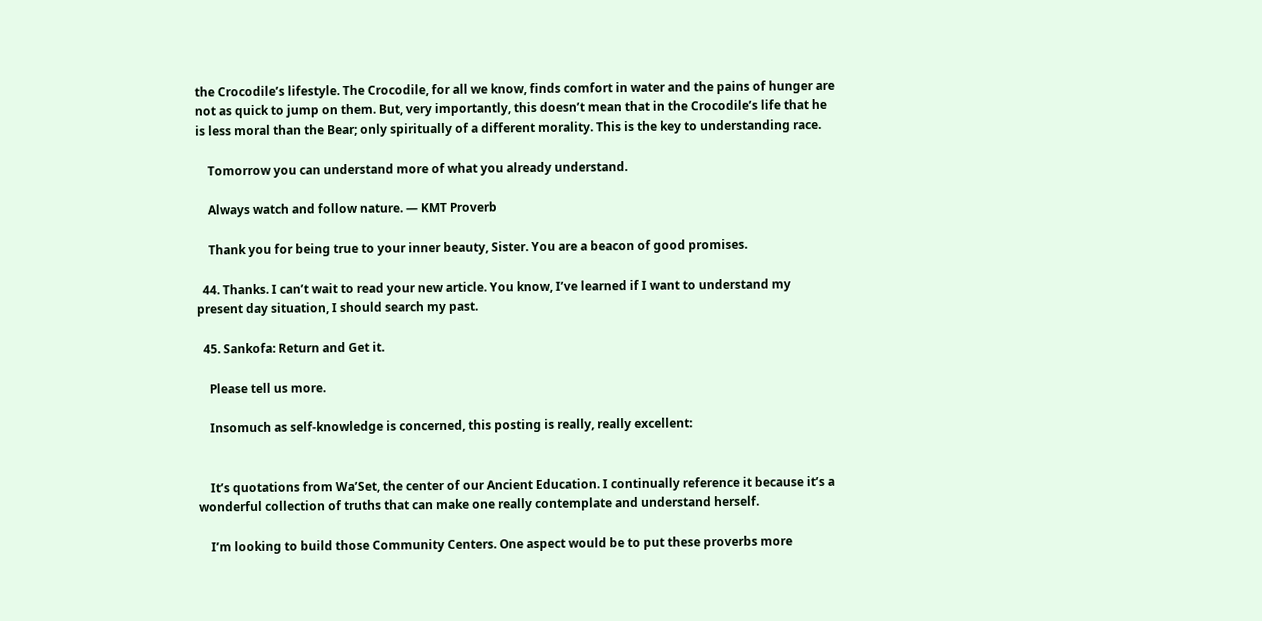the Crocodile’s lifestyle. The Crocodile, for all we know, finds comfort in water and the pains of hunger are not as quick to jump on them. But, very importantly, this doesn’t mean that in the Crocodile’s life that he is less moral than the Bear; only spiritually of a different morality. This is the key to understanding race.

    Tomorrow you can understand more of what you already understand.

    Always watch and follow nature. — KMT Proverb

    Thank you for being true to your inner beauty, Sister. You are a beacon of good promises.

  44. Thanks. I can’t wait to read your new article. You know, I’ve learned if I want to understand my present day situation, I should search my past.

  45. Sankofa: Return and Get it.

    Please tell us more.

    Insomuch as self-knowledge is concerned, this posting is really, really excellent:


    It’s quotations from Wa’Set, the center of our Ancient Education. I continually reference it because it’s a wonderful collection of truths that can make one really contemplate and understand herself.

    I’m looking to build those Community Centers. One aspect would be to put these proverbs more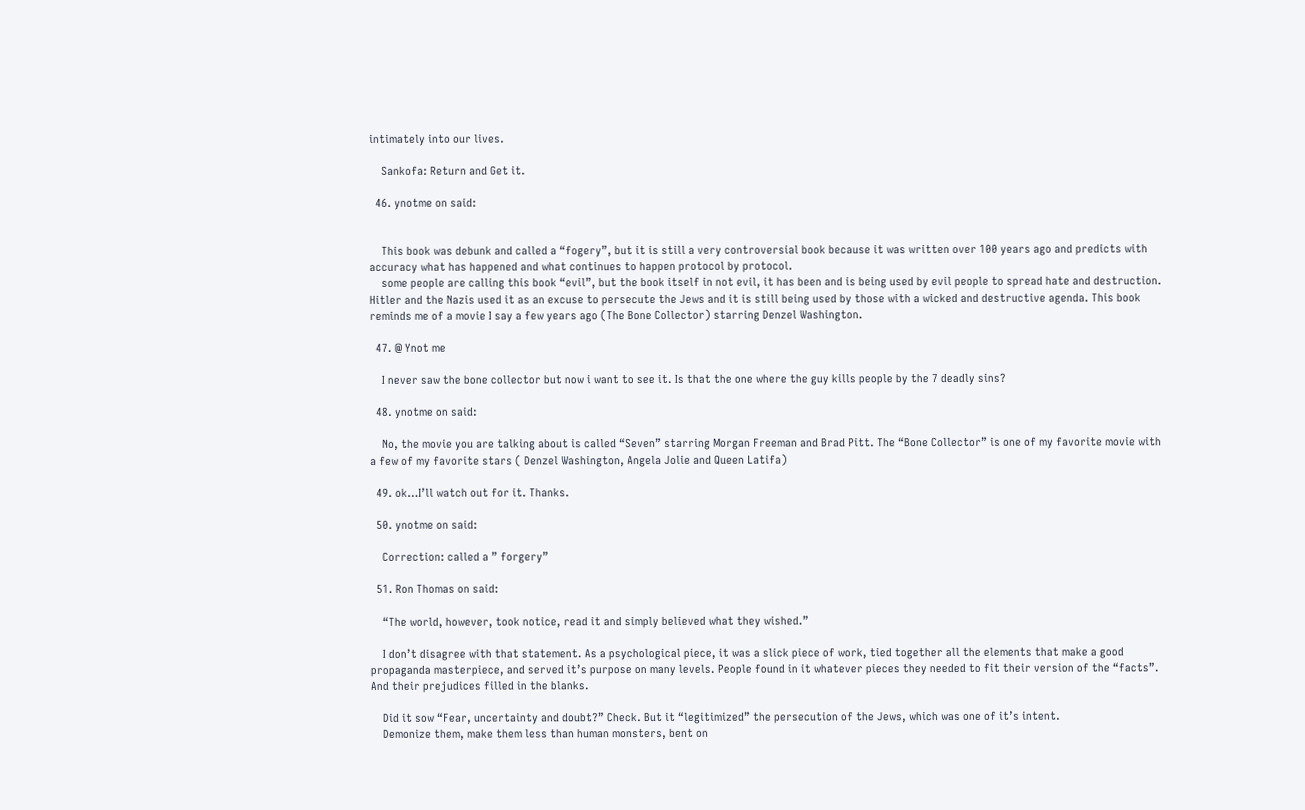intimately into our lives.

    Sankofa: Return and Get it.

  46. ynotme on said:


    This book was debunk and called a “fogery”, but it is still a very controversial book because it was written over 100 years ago and predicts with accuracy what has happened and what continues to happen protocol by protocol.
    some people are calling this book “evil”, but the book itself in not evil, it has been and is being used by evil people to spread hate and destruction. Hitler and the Nazis used it as an excuse to persecute the Jews and it is still being used by those with a wicked and destructive agenda. This book reminds me of a movie I say a few years ago (The Bone Collector) starring Denzel Washington.

  47. @ Ynot me

    I never saw the bone collector but now i want to see it. Is that the one where the guy kills people by the 7 deadly sins?

  48. ynotme on said:

    No, the movie you are talking about is called “Seven” starring Morgan Freeman and Brad Pitt. The “Bone Collector” is one of my favorite movie with a few of my favorite stars ( Denzel Washington, Angela Jolie and Queen Latifa)

  49. ok…I’ll watch out for it. Thanks.

  50. ynotme on said:

    Correction: called a ” forgery”

  51. Ron Thomas on said:

    “The world, however, took notice, read it and simply believed what they wished.”

    I don’t disagree with that statement. As a psychological piece, it was a slick piece of work, tied together all the elements that make a good propaganda masterpiece, and served it’s purpose on many levels. People found in it whatever pieces they needed to fit their version of the “facts”. And their prejudices filled in the blanks.

    Did it sow “Fear, uncertainty and doubt?” Check. But it “legitimized” the persecution of the Jews, which was one of it’s intent.
    Demonize them, make them less than human monsters, bent on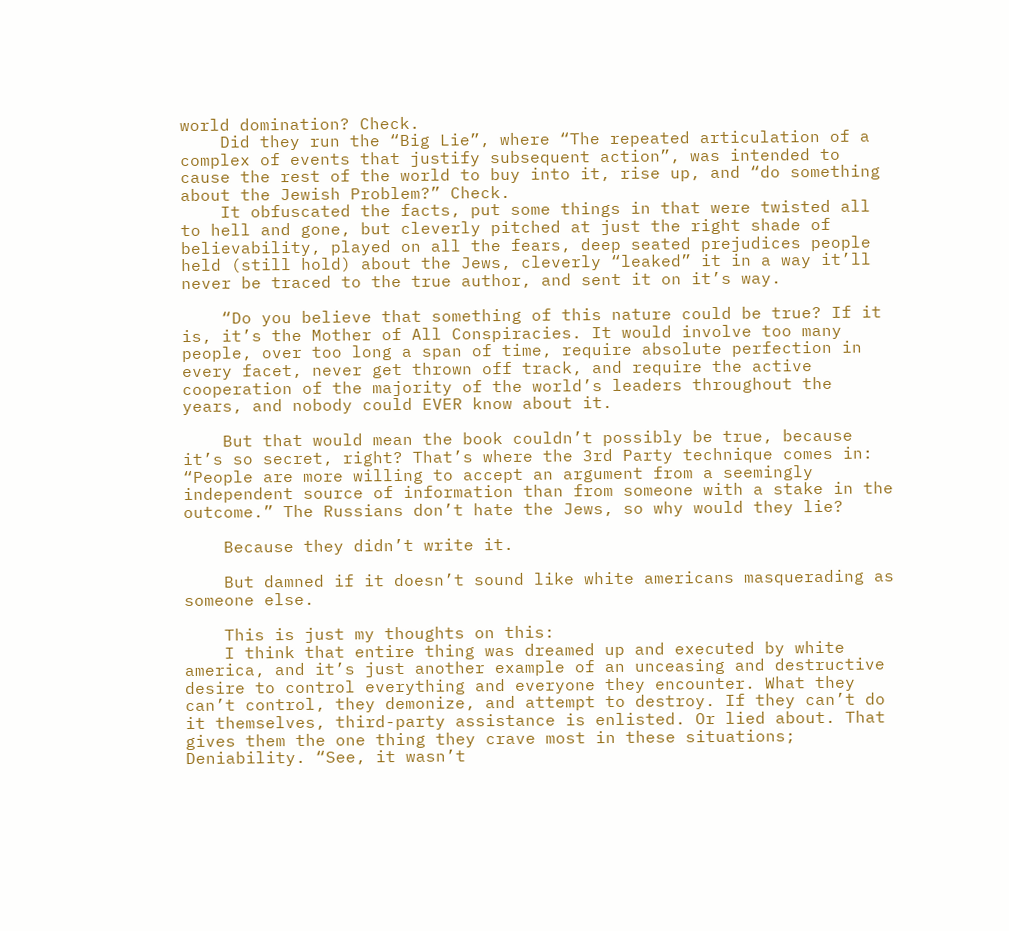world domination? Check.
    Did they run the “Big Lie”, where “The repeated articulation of a complex of events that justify subsequent action”, was intended to cause the rest of the world to buy into it, rise up, and “do something about the Jewish Problem?” Check.
    It obfuscated the facts, put some things in that were twisted all to hell and gone, but cleverly pitched at just the right shade of believability, played on all the fears, deep seated prejudices people held (still hold) about the Jews, cleverly “leaked” it in a way it’ll never be traced to the true author, and sent it on it’s way.

    “Do you believe that something of this nature could be true? If it is, it’s the Mother of All Conspiracies. It would involve too many people, over too long a span of time, require absolute perfection in every facet, never get thrown off track, and require the active cooperation of the majority of the world’s leaders throughout the years, and nobody could EVER know about it.

    But that would mean the book couldn’t possibly be true, because it’s so secret, right? That’s where the 3rd Party technique comes in: “People are more willing to accept an argument from a seemingly independent source of information than from someone with a stake in the outcome.” The Russians don’t hate the Jews, so why would they lie?

    Because they didn’t write it.

    But damned if it doesn’t sound like white americans masquerading as someone else.

    This is just my thoughts on this:
    I think that entire thing was dreamed up and executed by white america, and it’s just another example of an unceasing and destructive desire to control everything and everyone they encounter. What they can’t control, they demonize, and attempt to destroy. If they can’t do it themselves, third-party assistance is enlisted. Or lied about. That gives them the one thing they crave most in these situations; Deniability. “See, it wasn’t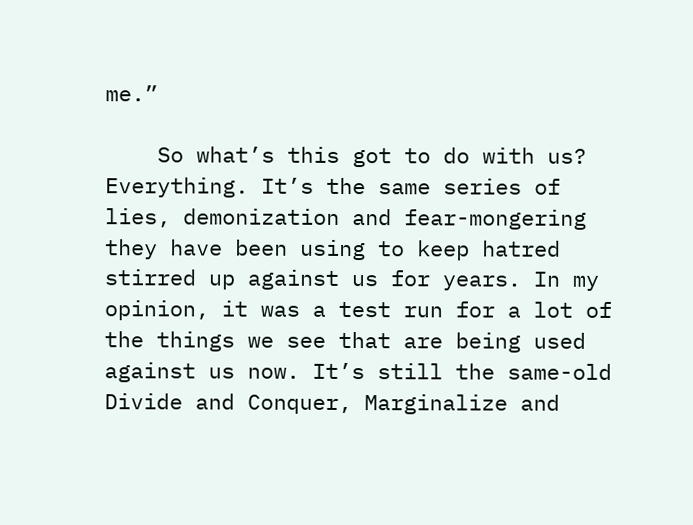me.”

    So what’s this got to do with us? Everything. It’s the same series of lies, demonization and fear-mongering they have been using to keep hatred stirred up against us for years. In my opinion, it was a test run for a lot of the things we see that are being used against us now. It’s still the same-old Divide and Conquer, Marginalize and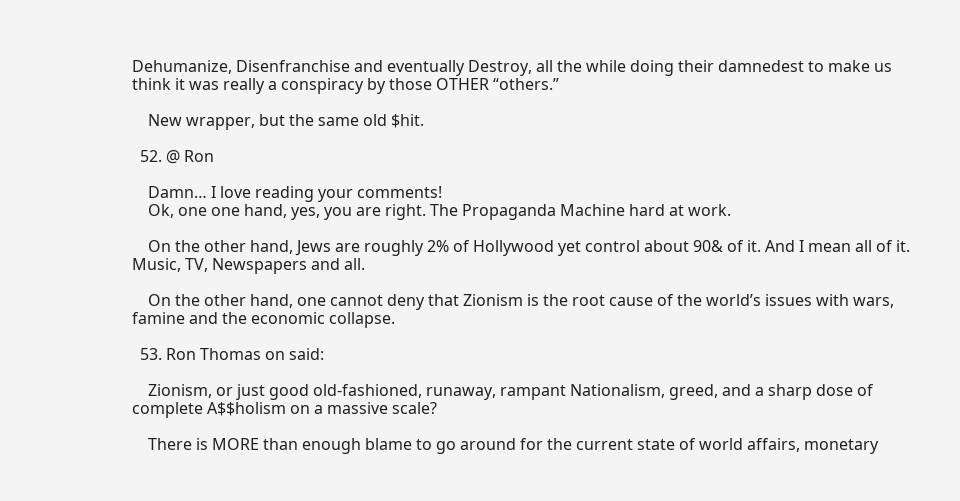Dehumanize, Disenfranchise and eventually Destroy, all the while doing their damnedest to make us think it was really a conspiracy by those OTHER “others.”

    New wrapper, but the same old $hit.

  52. @ Ron

    Damn… I love reading your comments!
    Ok, one one hand, yes, you are right. The Propaganda Machine hard at work.

    On the other hand, Jews are roughly 2% of Hollywood yet control about 90& of it. And I mean all of it. Music, TV, Newspapers and all.

    On the other hand, one cannot deny that Zionism is the root cause of the world’s issues with wars, famine and the economic collapse.

  53. Ron Thomas on said:

    Zionism, or just good old-fashioned, runaway, rampant Nationalism, greed, and a sharp dose of complete A$$holism on a massive scale?

    There is MORE than enough blame to go around for the current state of world affairs, monetary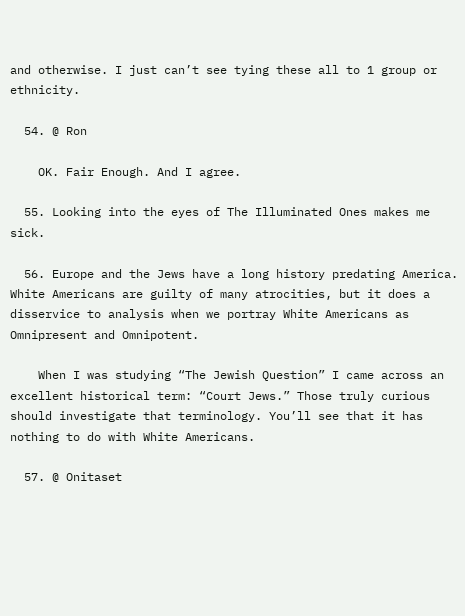and otherwise. I just can’t see tying these all to 1 group or ethnicity.

  54. @ Ron

    OK. Fair Enough. And I agree.

  55. Looking into the eyes of The Illuminated Ones makes me sick.

  56. Europe and the Jews have a long history predating America. White Americans are guilty of many atrocities, but it does a disservice to analysis when we portray White Americans as Omnipresent and Omnipotent.

    When I was studying “The Jewish Question” I came across an excellent historical term: “Court Jews.” Those truly curious should investigate that terminology. You’ll see that it has nothing to do with White Americans.

  57. @ Onitaset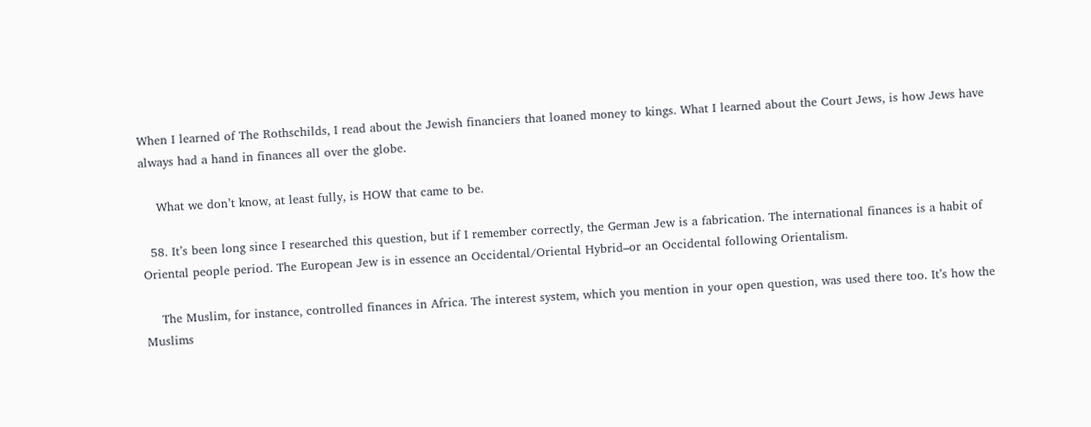When I learned of The Rothschilds, I read about the Jewish financiers that loaned money to kings. What I learned about the Court Jews, is how Jews have always had a hand in finances all over the globe.

    What we don’t know, at least fully, is HOW that came to be.

  58. It’s been long since I researched this question, but if I remember correctly, the German Jew is a fabrication. The international finances is a habit of Oriental people period. The European Jew is in essence an Occidental/Oriental Hybrid–or an Occidental following Orientalism.

    The Muslim, for instance, controlled finances in Africa. The interest system, which you mention in your open question, was used there too. It’s how the Muslims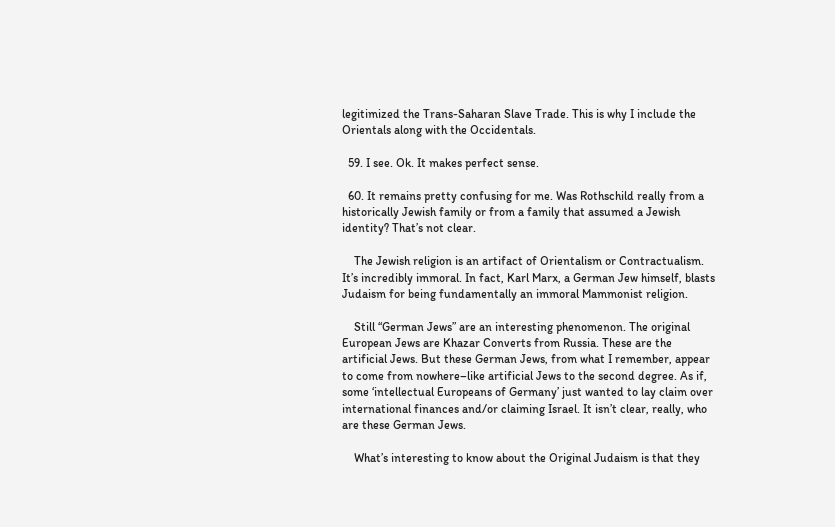legitimized the Trans-Saharan Slave Trade. This is why I include the Orientals along with the Occidentals.

  59. I see. Ok. It makes perfect sense.

  60. It remains pretty confusing for me. Was Rothschild really from a historically Jewish family or from a family that assumed a Jewish identity? That’s not clear.

    The Jewish religion is an artifact of Orientalism or Contractualism. It’s incredibly immoral. In fact, Karl Marx, a German Jew himself, blasts Judaism for being fundamentally an immoral Mammonist religion.

    Still “German Jews” are an interesting phenomenon. The original European Jews are Khazar Converts from Russia. These are the artificial Jews. But these German Jews, from what I remember, appear to come from nowhere–like artificial Jews to the second degree. As if, some ‘intellectual Europeans of Germany’ just wanted to lay claim over international finances and/or claiming Israel. It isn’t clear, really, who are these German Jews.

    What’s interesting to know about the Original Judaism is that they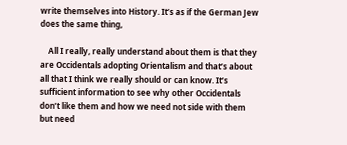write themselves into History. It’s as if the German Jew does the same thing,

    All I really, really understand about them is that they are Occidentals adopting Orientalism and that’s about all that I think we really should or can know. It’s sufficient information to see why other Occidentals don’t like them and how we need not side with them but need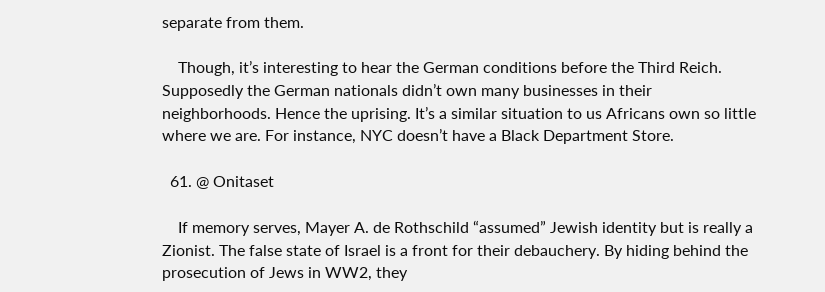separate from them.

    Though, it’s interesting to hear the German conditions before the Third Reich. Supposedly the German nationals didn’t own many businesses in their neighborhoods. Hence the uprising. It’s a similar situation to us Africans own so little where we are. For instance, NYC doesn’t have a Black Department Store.

  61. @ Onitaset

    If memory serves, Mayer A. de Rothschild “assumed” Jewish identity but is really a Zionist. The false state of Israel is a front for their debauchery. By hiding behind the prosecution of Jews in WW2, they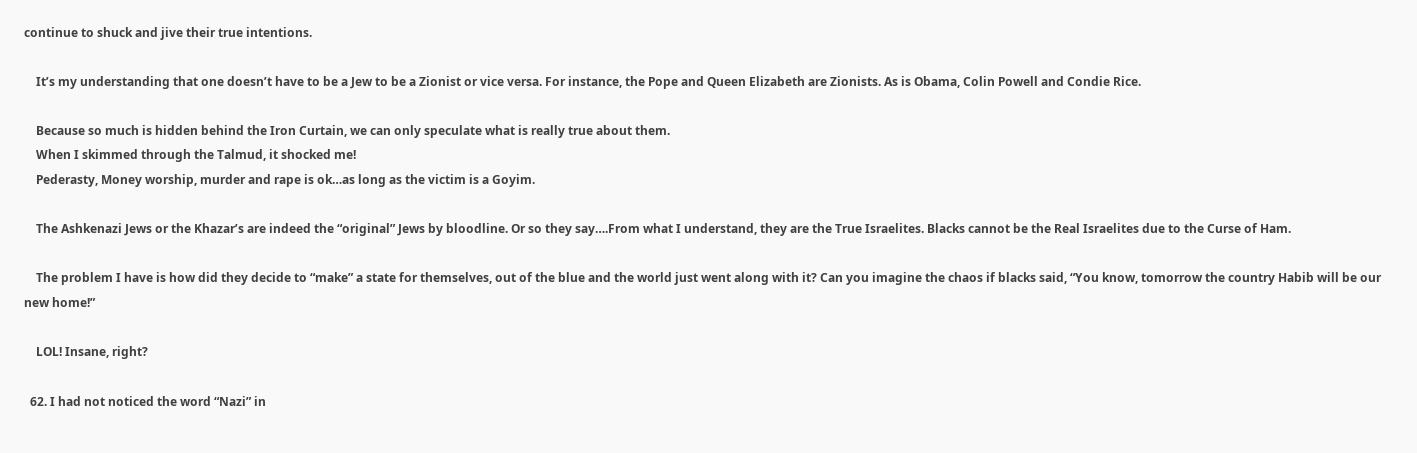continue to shuck and jive their true intentions.

    It’s my understanding that one doesn’t have to be a Jew to be a Zionist or vice versa. For instance, the Pope and Queen Elizabeth are Zionists. As is Obama, Colin Powell and Condie Rice.

    Because so much is hidden behind the Iron Curtain, we can only speculate what is really true about them.
    When I skimmed through the Talmud, it shocked me!
    Pederasty, Money worship, murder and rape is ok…as long as the victim is a Goyim.

    The Ashkenazi Jews or the Khazar’s are indeed the “original” Jews by bloodline. Or so they say….From what I understand, they are the True Israelites. Blacks cannot be the Real Israelites due to the Curse of Ham.

    The problem I have is how did they decide to “make” a state for themselves, out of the blue and the world just went along with it? Can you imagine the chaos if blacks said, “You know, tomorrow the country Habib will be our new home!”

    LOL! Insane, right?

  62. I had not noticed the word “Nazi” in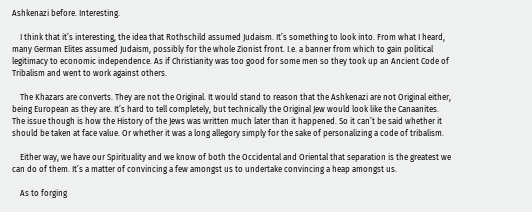Ashkenazi before. Interesting.

    I think that it’s interesting, the idea that Rothschild assumed Judaism. It’s something to look into. From what I heard, many German Elites assumed Judaism, possibly for the whole Zionist front. I.e. a banner from which to gain political legitimacy to economic independence. As if Christianity was too good for some men so they took up an Ancient Code of Tribalism and went to work against others.

    The Khazars are converts. They are not the Original. It would stand to reason that the Ashkenazi are not Original either, being European as they are. It’s hard to tell completely, but technically the Original Jew would look like the Canaanites. The issue though is how the History of the Jews was written much later than it happened. So it can’t be said whether it should be taken at face value. Or whether it was a long allegory simply for the sake of personalizing a code of tribalism.

    Either way, we have our Spirituality and we know of both the Occidental and Oriental that separation is the greatest we can do of them. It’s a matter of convincing a few amongst us to undertake convincing a heap amongst us.

    As to forging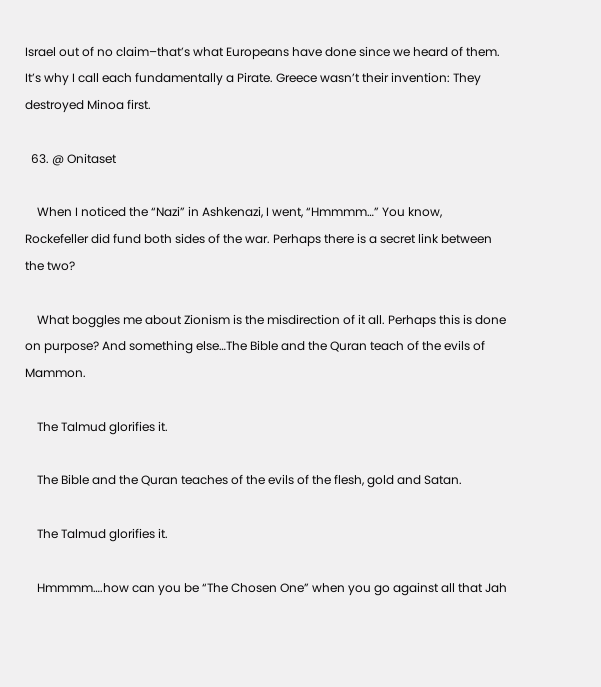Israel out of no claim–that’s what Europeans have done since we heard of them. It’s why I call each fundamentally a Pirate. Greece wasn’t their invention: They destroyed Minoa first.

  63. @ Onitaset

    When I noticed the “Nazi” in Ashkenazi, I went, “Hmmmm…” You know, Rockefeller did fund both sides of the war. Perhaps there is a secret link between the two?

    What boggles me about Zionism is the misdirection of it all. Perhaps this is done on purpose? And something else…The Bible and the Quran teach of the evils of Mammon.

    The Talmud glorifies it.

    The Bible and the Quran teaches of the evils of the flesh, gold and Satan.

    The Talmud glorifies it.

    Hmmmm….how can you be “The Chosen One” when you go against all that Jah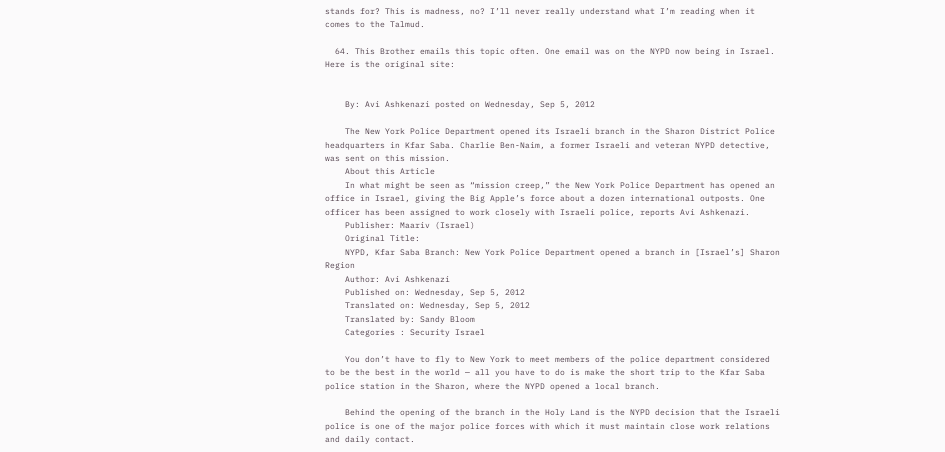stands for? This is madness, no? I’ll never really understand what I’m reading when it comes to the Talmud.

  64. This Brother emails this topic often. One email was on the NYPD now being in Israel. Here is the original site:


    By: Avi Ashkenazi posted on Wednesday, Sep 5, 2012

    The New York Police Department opened its Israeli branch in the Sharon District Police headquarters in Kfar Saba. Charlie Ben-Naim, a former Israeli and veteran NYPD detective, was sent on this mission.
    About this Article
    In what might be seen as “mission creep,” the New York Police Department has opened an office in Israel, giving the Big Apple’s force about a dozen international outposts. One officer has been assigned to work closely with Israeli police, reports Avi Ashkenazi.
    Publisher: Maariv (Israel)
    Original Title:
    NYPD, Kfar Saba Branch: New York Police Department opened a branch in [Israel’s] Sharon Region
    Author: Avi Ashkenazi
    Published on: Wednesday, Sep 5, 2012
    Translated on: Wednesday, Sep 5, 2012
    Translated by: Sandy Bloom
    Categories : Security Israel

    You don’t have to fly to New York to meet members of the police department considered to be the best in the world — all you have to do is make the short trip to the Kfar Saba police station in the Sharon, where the NYPD opened a local branch.

    Behind the opening of the branch in the Holy Land is the NYPD decision that the Israeli police is one of the major police forces with which it must maintain close work relations and daily contact.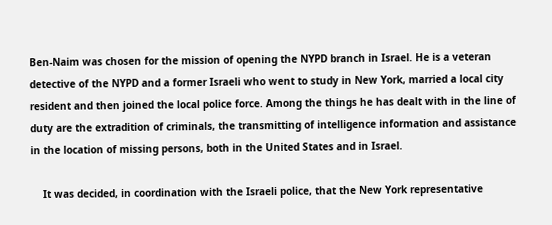Ben-Naim was chosen for the mission of opening the NYPD branch in Israel. He is a veteran detective of the NYPD and a former Israeli who went to study in New York, married a local city resident and then joined the local police force. Among the things he has dealt with in the line of duty are the extradition of criminals, the transmitting of intelligence information and assistance in the location of missing persons, both in the United States and in Israel.

    It was decided, in coordination with the Israeli police, that the New York representative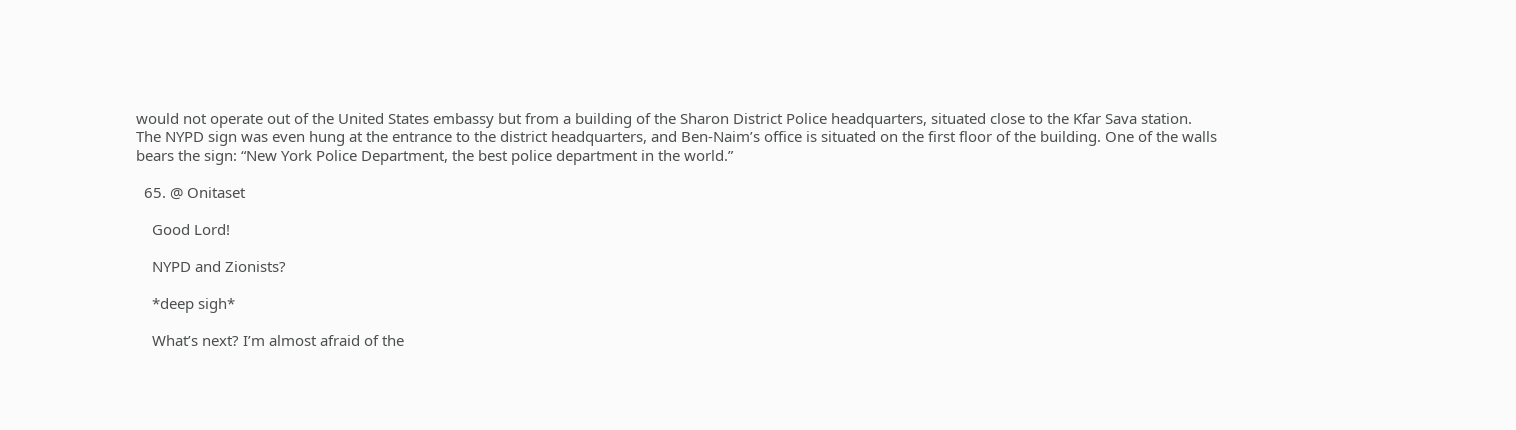would not operate out of the United States embassy but from a building of the Sharon District Police headquarters, situated close to the Kfar Sava station. The NYPD sign was even hung at the entrance to the district headquarters, and Ben-Naim’s office is situated on the first floor of the building. One of the walls bears the sign: “New York Police Department, the best police department in the world.”

  65. @ Onitaset

    Good Lord!

    NYPD and Zionists?

    *deep sigh*

    What’s next? I’m almost afraid of the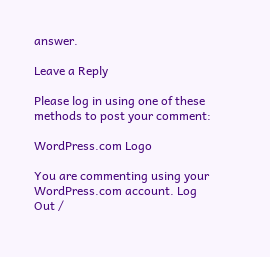answer.

Leave a Reply

Please log in using one of these methods to post your comment:

WordPress.com Logo

You are commenting using your WordPress.com account. Log Out /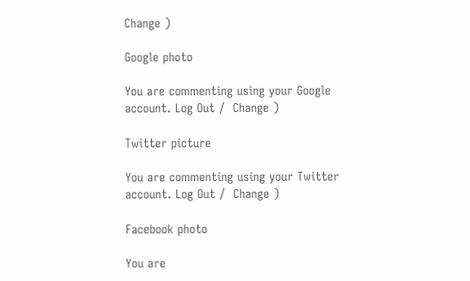Change )

Google photo

You are commenting using your Google account. Log Out /  Change )

Twitter picture

You are commenting using your Twitter account. Log Out /  Change )

Facebook photo

You are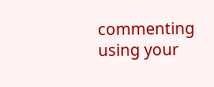commenting using your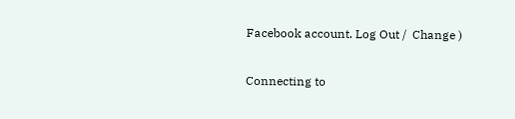Facebook account. Log Out /  Change )

Connecting to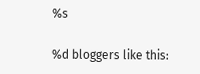%s

%d bloggers like this: